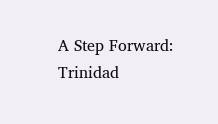A Step Forward: Trinidad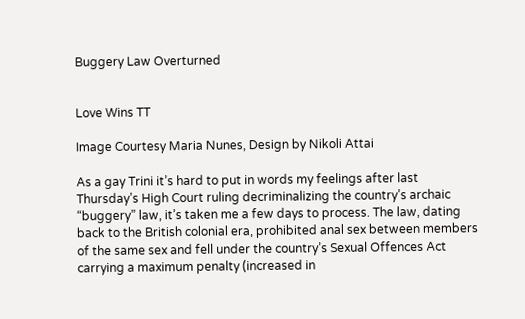Buggery Law Overturned


Love Wins TT

Image Courtesy Maria Nunes, Design by Nikoli Attai

As a gay Trini it’s hard to put in words my feelings after last Thursday’s High Court ruling decriminalizing the country’s archaic “buggery” law, it’s taken me a few days to process. The law, dating back to the British colonial era, prohibited anal sex between members of the same sex and fell under the country’s Sexual Offences Act carrying a maximum penalty (increased in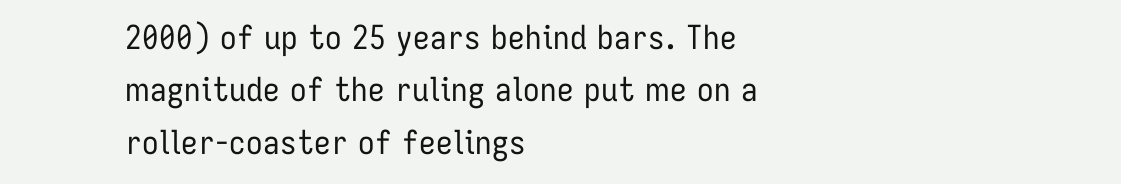2000) of up to 25 years behind bars. The magnitude of the ruling alone put me on a roller-coaster of feelings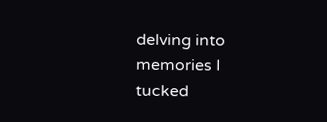delving into memories I tucked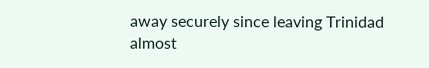away securely since leaving Trinidad almost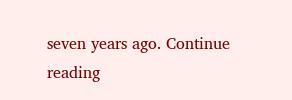seven years ago. Continue reading